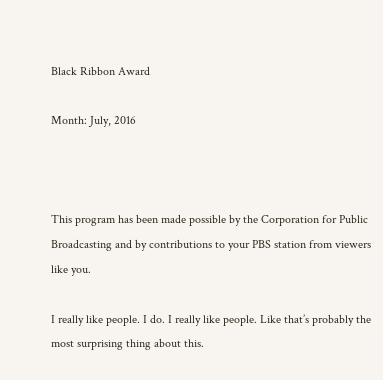Black Ribbon Award

Month: July, 2016



This program has been made possible by the Corporation for Public Broadcasting and by contributions to your PBS station from viewers like you.

I really like people. I do. I really like people. Like that’s probably the most surprising thing about this.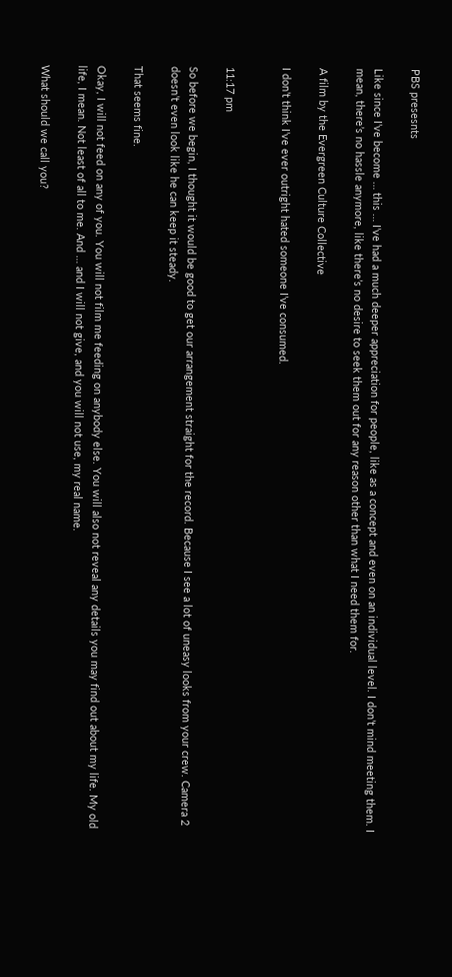PBS presesnts

Like since I’ve become … this … I’ve had a much deeper appreciation for people, like as a concept and even on an individual level. I don’t mind meeting them. I mean, there’s no hassle anymore, like there’s no desire to seek them out for any reason other than what I need them for.

A film by the Evergreen Culture Collective

I don’t think I’ve ever outright hated someone I’ve consumed.


11:17 pm

So before we begin, I thought it would be good to get our arrangement straight for the record. Because I see a lot of uneasy looks from your crew. Camera 2 doesn’t even look like he can keep it steady.

That seems fine.

Okay, I will not feed on any of you. You will not film me feeding on anybody else. You will also not reveal any details you may find out about my life. My old life, I mean. Not least of all to me. And … and I will not give, and you will not use, my real name.

What should we call you?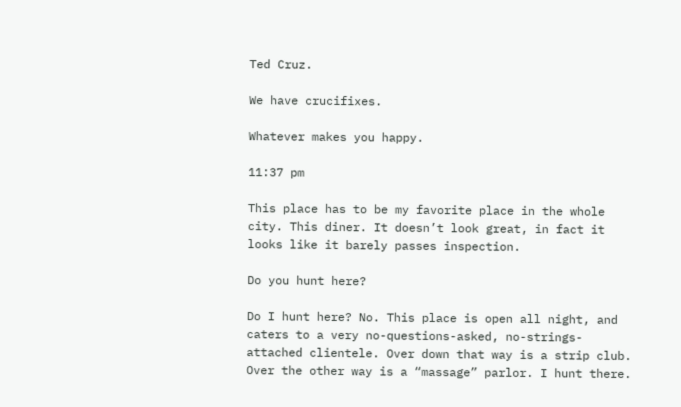Ted Cruz.

We have crucifixes.

Whatever makes you happy.

11:37 pm

This place has to be my favorite place in the whole city. This diner. It doesn’t look great, in fact it looks like it barely passes inspection.

Do you hunt here?

Do I hunt here? No. This place is open all night, and caters to a very no-questions-asked, no-strings-attached clientele. Over down that way is a strip club. Over the other way is a “massage” parlor. I hunt there.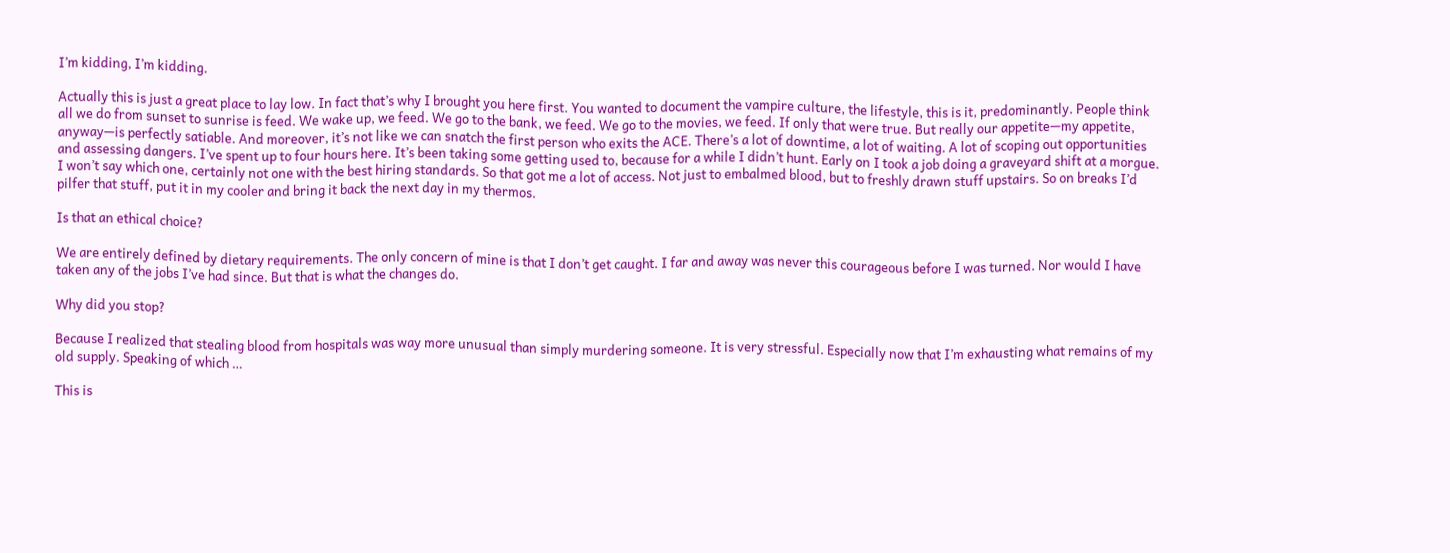I’m kidding, I’m kidding.

Actually this is just a great place to lay low. In fact that’s why I brought you here first. You wanted to document the vampire culture, the lifestyle, this is it, predominantly. People think all we do from sunset to sunrise is feed. We wake up, we feed. We go to the bank, we feed. We go to the movies, we feed. If only that were true. But really our appetite—my appetite, anyway—is perfectly satiable. And moreover, it’s not like we can snatch the first person who exits the ACE. There’s a lot of downtime, a lot of waiting. A lot of scoping out opportunities and assessing dangers. I’ve spent up to four hours here. It’s been taking some getting used to, because for a while I didn’t hunt. Early on I took a job doing a graveyard shift at a morgue. I won’t say which one, certainly not one with the best hiring standards. So that got me a lot of access. Not just to embalmed blood, but to freshly drawn stuff upstairs. So on breaks I’d pilfer that stuff, put it in my cooler and bring it back the next day in my thermos.

Is that an ethical choice?

We are entirely defined by dietary requirements. The only concern of mine is that I don’t get caught. I far and away was never this courageous before I was turned. Nor would I have taken any of the jobs I’ve had since. But that is what the changes do.

Why did you stop?

Because I realized that stealing blood from hospitals was way more unusual than simply murdering someone. It is very stressful. Especially now that I’m exhausting what remains of my old supply. Speaking of which …

This is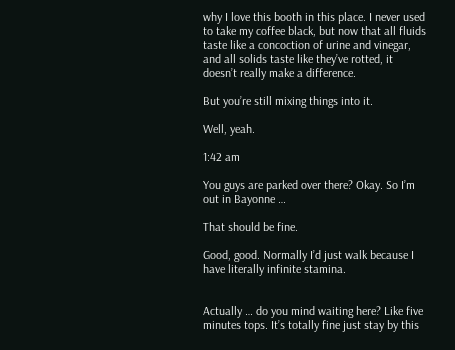why I love this booth in this place. I never used to take my coffee black, but now that all fluids taste like a concoction of urine and vinegar, and all solids taste like they’ve rotted, it doesn’t really make a difference.

But you’re still mixing things into it.

Well, yeah.

1:42 am

You guys are parked over there? Okay. So I’m out in Bayonne …

That should be fine.

Good, good. Normally I’d just walk because I have literally infinite stamina.


Actually … do you mind waiting here? Like five minutes tops. It’s totally fine just stay by this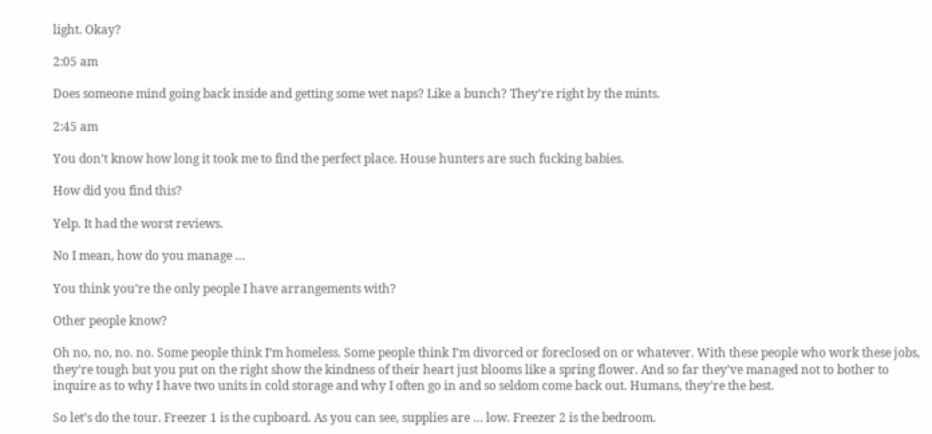light. Okay?

2:05 am

Does someone mind going back inside and getting some wet naps? Like a bunch? They’re right by the mints.

2:45 am

You don’t know how long it took me to find the perfect place. House hunters are such fucking babies.

How did you find this?

Yelp. It had the worst reviews.

No I mean, how do you manage …

You think you’re the only people I have arrangements with?

Other people know?

Oh no, no, no. no. Some people think I’m homeless. Some people think I’m divorced or foreclosed on or whatever. With these people who work these jobs, they’re tough but you put on the right show the kindness of their heart just blooms like a spring flower. And so far they’ve managed not to bother to inquire as to why I have two units in cold storage and why I often go in and so seldom come back out. Humans, they’re the best.

So let’s do the tour. Freezer 1 is the cupboard. As you can see, supplies are … low. Freezer 2 is the bedroom.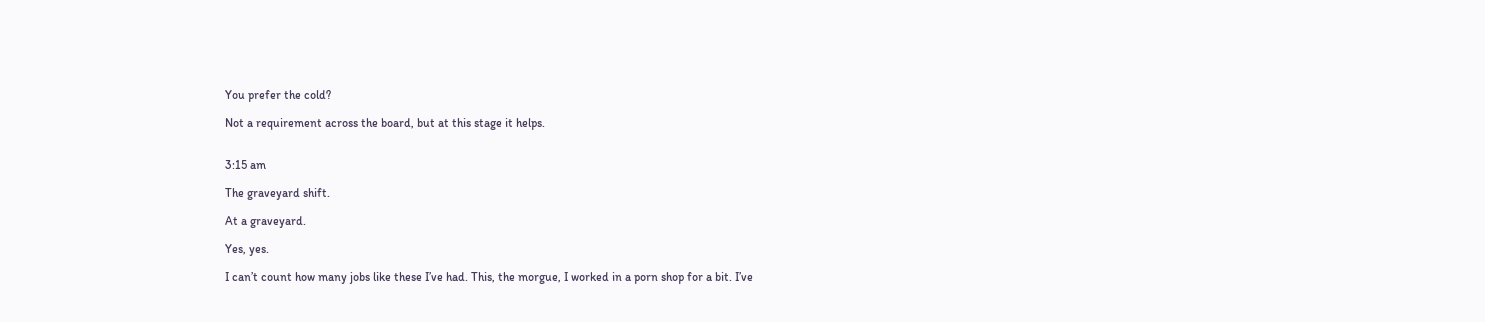You prefer the cold?

Not a requirement across the board, but at this stage it helps.


3:15 am

The graveyard shift.

At a graveyard.

Yes, yes.

I can’t count how many jobs like these I’ve had. This, the morgue, I worked in a porn shop for a bit. I’ve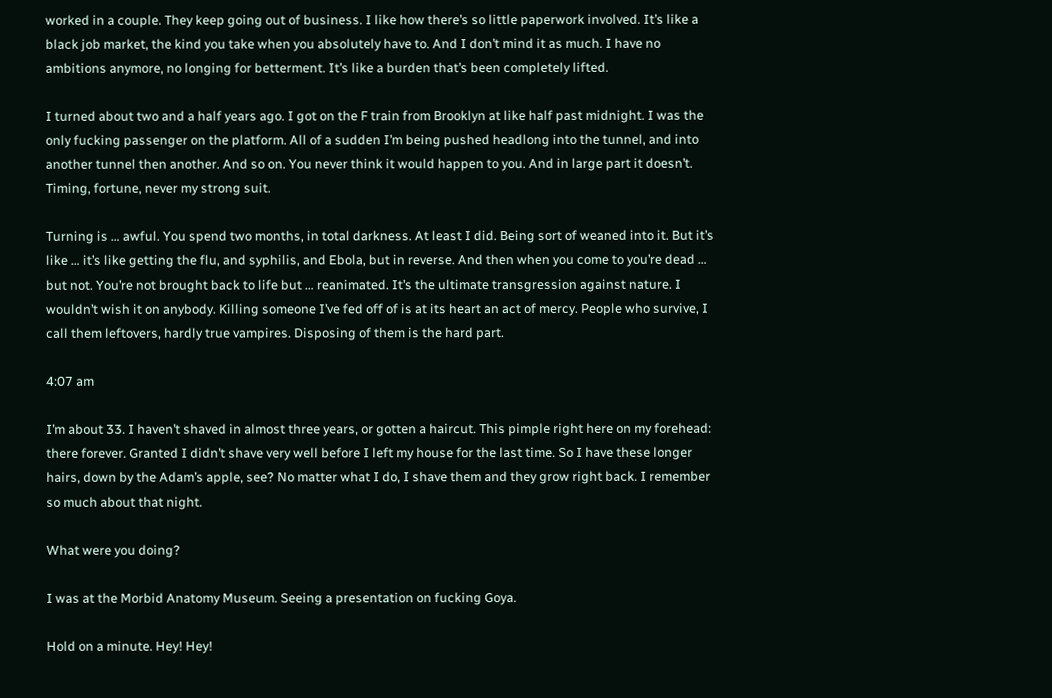worked in a couple. They keep going out of business. I like how there’s so little paperwork involved. It’s like a black job market, the kind you take when you absolutely have to. And I don’t mind it as much. I have no ambitions anymore, no longing for betterment. It’s like a burden that’s been completely lifted.

I turned about two and a half years ago. I got on the F train from Brooklyn at like half past midnight. I was the only fucking passenger on the platform. All of a sudden I’m being pushed headlong into the tunnel, and into another tunnel then another. And so on. You never think it would happen to you. And in large part it doesn’t. Timing, fortune, never my strong suit.

Turning is … awful. You spend two months, in total darkness. At least I did. Being sort of weaned into it. But it’s like … it’s like getting the flu, and syphilis, and Ebola, but in reverse. And then when you come to you’re dead … but not. You’re not brought back to life but … reanimated. It’s the ultimate transgression against nature. I wouldn’t wish it on anybody. Killing someone I’ve fed off of is at its heart an act of mercy. People who survive, I call them leftovers, hardly true vampires. Disposing of them is the hard part.

4:07 am

I’m about 33. I haven’t shaved in almost three years, or gotten a haircut. This pimple right here on my forehead: there forever. Granted I didn’t shave very well before I left my house for the last time. So I have these longer hairs, down by the Adam’s apple, see? No matter what I do, I shave them and they grow right back. I remember so much about that night.

What were you doing?

I was at the Morbid Anatomy Museum. Seeing a presentation on fucking Goya.

Hold on a minute. Hey! Hey!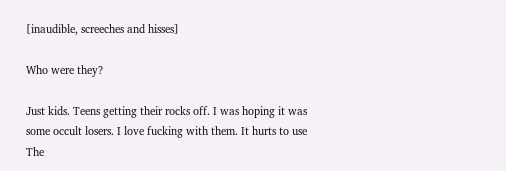[inaudible, screeches and hisses]

Who were they?

Just kids. Teens getting their rocks off. I was hoping it was some occult losers. I love fucking with them. It hurts to use The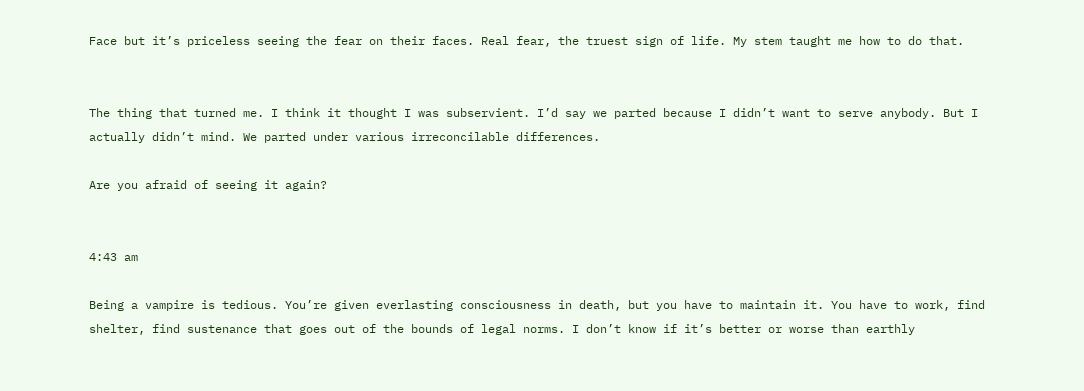Face but it’s priceless seeing the fear on their faces. Real fear, the truest sign of life. My stem taught me how to do that.


The thing that turned me. I think it thought I was subservient. I’d say we parted because I didn’t want to serve anybody. But I actually didn’t mind. We parted under various irreconcilable differences.

Are you afraid of seeing it again?


4:43 am

Being a vampire is tedious. You’re given everlasting consciousness in death, but you have to maintain it. You have to work, find shelter, find sustenance that goes out of the bounds of legal norms. I don’t know if it’s better or worse than earthly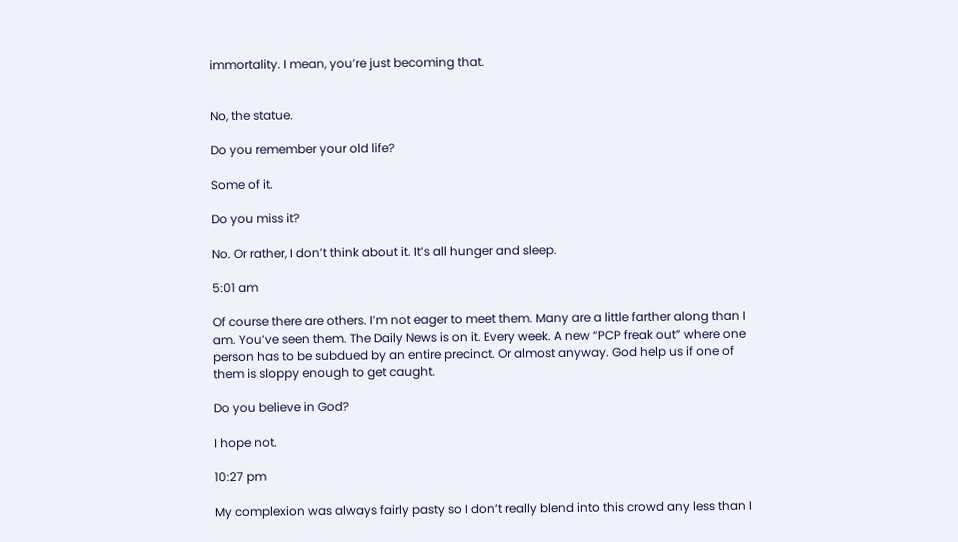immortality. I mean, you’re just becoming that.


No, the statue.

Do you remember your old life?

Some of it.

Do you miss it?

No. Or rather, I don’t think about it. It’s all hunger and sleep.

5:01 am

Of course there are others. I’m not eager to meet them. Many are a little farther along than I am. You’ve seen them. The Daily News is on it. Every week. A new “PCP freak out” where one person has to be subdued by an entire precinct. Or almost anyway. God help us if one of them is sloppy enough to get caught.

Do you believe in God?

I hope not.

10:27 pm

My complexion was always fairly pasty so I don’t really blend into this crowd any less than I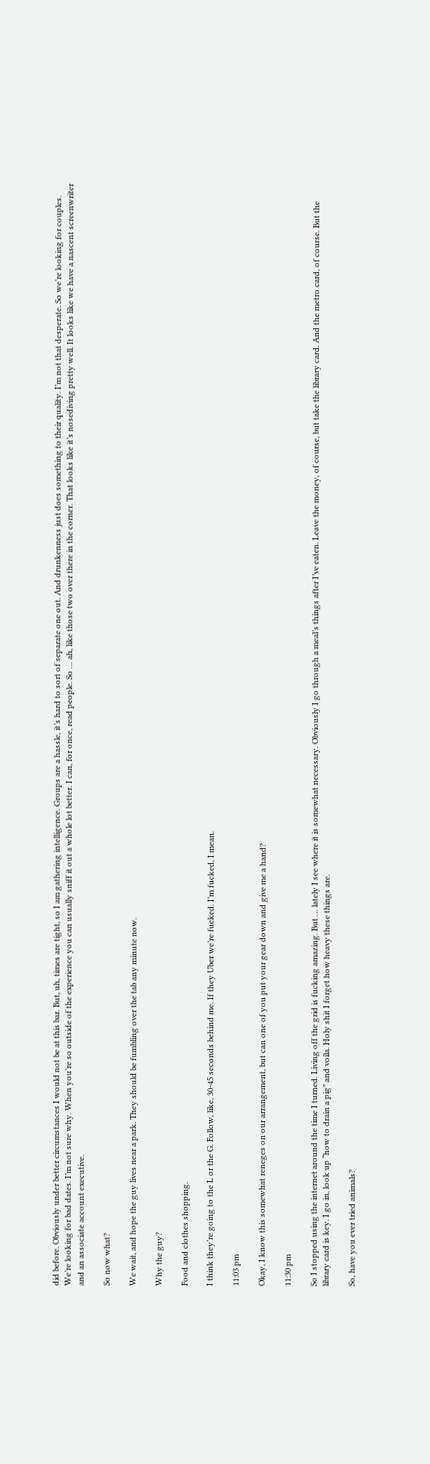did before. Obviously under better circumstances I would not be at this bar. But, uh, times are tight, so I am gathering intelligence. Groups are a hassle, it’s hard to sort of separate one out. And drunkenness just does something to their quality. I’m not that desperate. So we’re looking for couples. We’re looking for bad dates. I’m not sure why. When you’re so outside of the experience you can usually sniff it out a whole lot better. I can, for once, read people. So … ah, like those two over there in the corner. That looks like it’s nosediving pretty well. It looks like we have a nascent screenwriter and an associate account executive.

So now what?

We wait, and hope the guy lives near a park. They should be fumbling over the tab any minute now.

Why the guy?

Food and clothes shopping.

I think they’re going to the L or the G. Follow, like, 30-45 seconds behind me. If they Uber we’re fucked. I’m fucked, I mean.

11:03 pm

Okay, I know this somewhat reneges on our arrangement, but can one of you put your gear down and give me a hand?

11:30 pm

So I stopped using the internet around the time I turned. Living off the grid is fucking amazing. But … lately I see where it is somewhat necessary. Obviously I go through a meal’s things after I’ve eaten. Leave the money, of course, but take the library card. And the metro card, of course. But the library card is key. I go in, look up “how to drain a pig” and voila. Holy shit I forget how heavy these things are.

So, have you ever tried animals?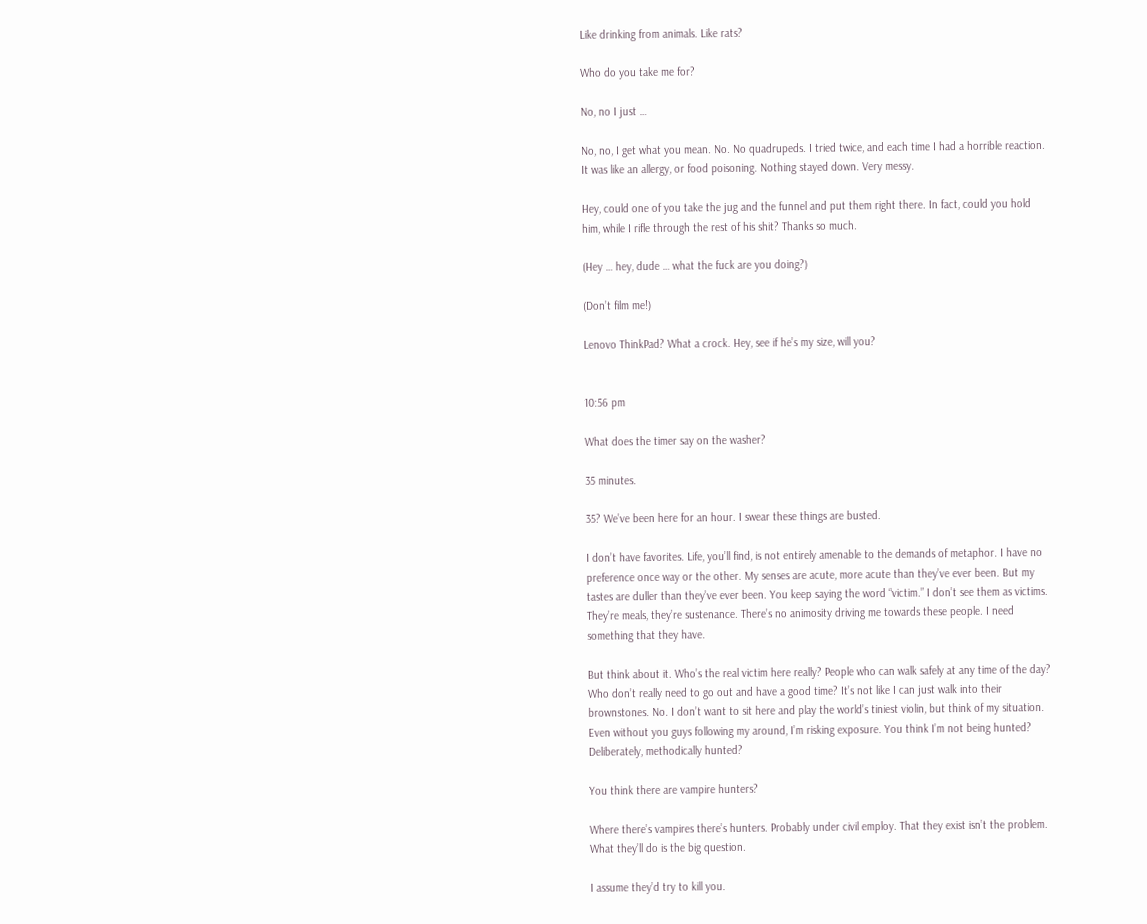Like drinking from animals. Like rats?

Who do you take me for?

No, no I just …

No, no, I get what you mean. No. No quadrupeds. I tried twice, and each time I had a horrible reaction. It was like an allergy, or food poisoning. Nothing stayed down. Very messy.

Hey, could one of you take the jug and the funnel and put them right there. In fact, could you hold him, while I rifle through the rest of his shit? Thanks so much.

(Hey … hey, dude … what the fuck are you doing?)

(Don’t film me!)

Lenovo ThinkPad? What a crock. Hey, see if he’s my size, will you?


10:56 pm

What does the timer say on the washer?

35 minutes.

35? We’ve been here for an hour. I swear these things are busted.

I don’t have favorites. Life, you’ll find, is not entirely amenable to the demands of metaphor. I have no preference once way or the other. My senses are acute, more acute than they’ve ever been. But my tastes are duller than they’ve ever been. You keep saying the word “victim.” I don’t see them as victims. They’re meals, they’re sustenance. There’s no animosity driving me towards these people. I need something that they have.

But think about it. Who’s the real victim here really? People who can walk safely at any time of the day? Who don’t really need to go out and have a good time? It’s not like I can just walk into their brownstones. No. I don’t want to sit here and play the world’s tiniest violin, but think of my situation. Even without you guys following my around, I’m risking exposure. You think I’m not being hunted? Deliberately, methodically hunted?

You think there are vampire hunters?

Where there’s vampires there’s hunters. Probably under civil employ. That they exist isn’t the problem. What they’ll do is the big question.

I assume they’d try to kill you.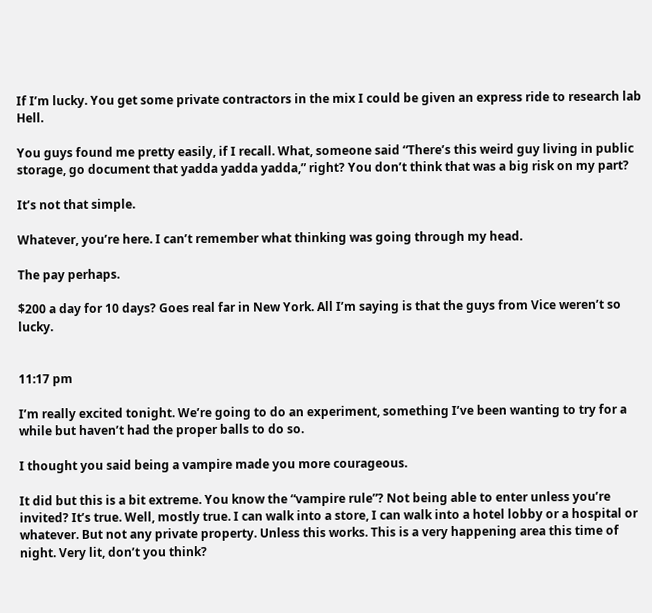If I’m lucky. You get some private contractors in the mix I could be given an express ride to research lab Hell.

You guys found me pretty easily, if I recall. What, someone said “There’s this weird guy living in public storage, go document that yadda yadda yadda,” right? You don’t think that was a big risk on my part?

It’s not that simple.

Whatever, you’re here. I can’t remember what thinking was going through my head.

The pay perhaps.

$200 a day for 10 days? Goes real far in New York. All I’m saying is that the guys from Vice weren’t so lucky.


11:17 pm

I’m really excited tonight. We’re going to do an experiment, something I’ve been wanting to try for a while but haven’t had the proper balls to do so.

I thought you said being a vampire made you more courageous.

It did but this is a bit extreme. You know the “vampire rule”? Not being able to enter unless you’re invited? It’s true. Well, mostly true. I can walk into a store, I can walk into a hotel lobby or a hospital or whatever. But not any private property. Unless this works. This is a very happening area this time of night. Very lit, don’t you think?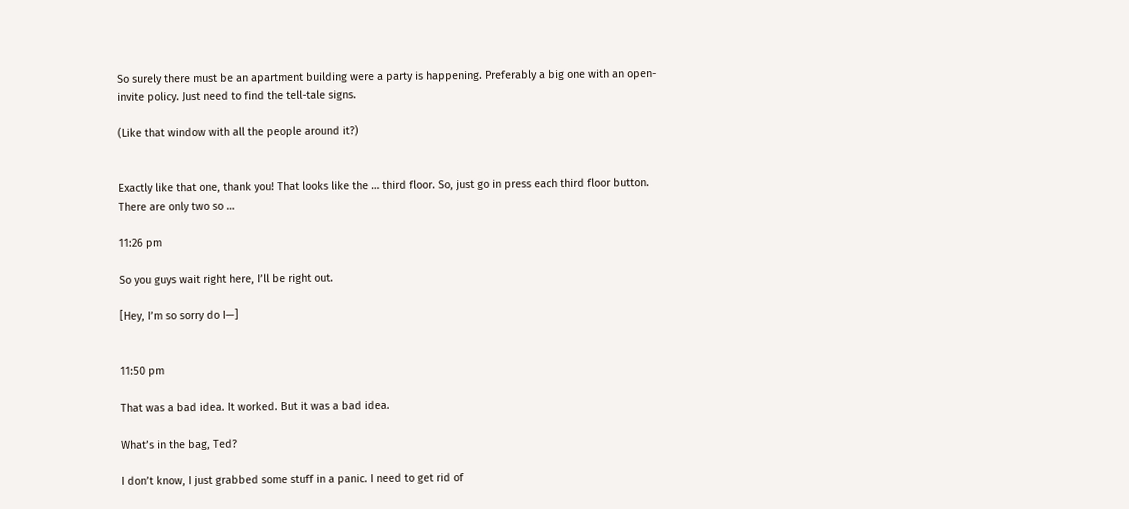So surely there must be an apartment building were a party is happening. Preferably a big one with an open-invite policy. Just need to find the tell-tale signs.

(Like that window with all the people around it?)


Exactly like that one, thank you! That looks like the … third floor. So, just go in press each third floor button. There are only two so …

11:26 pm

So you guys wait right here, I’ll be right out.

[Hey, I’m so sorry do I—]


11:50 pm

That was a bad idea. It worked. But it was a bad idea.

What’s in the bag, Ted?

I don’t know, I just grabbed some stuff in a panic. I need to get rid of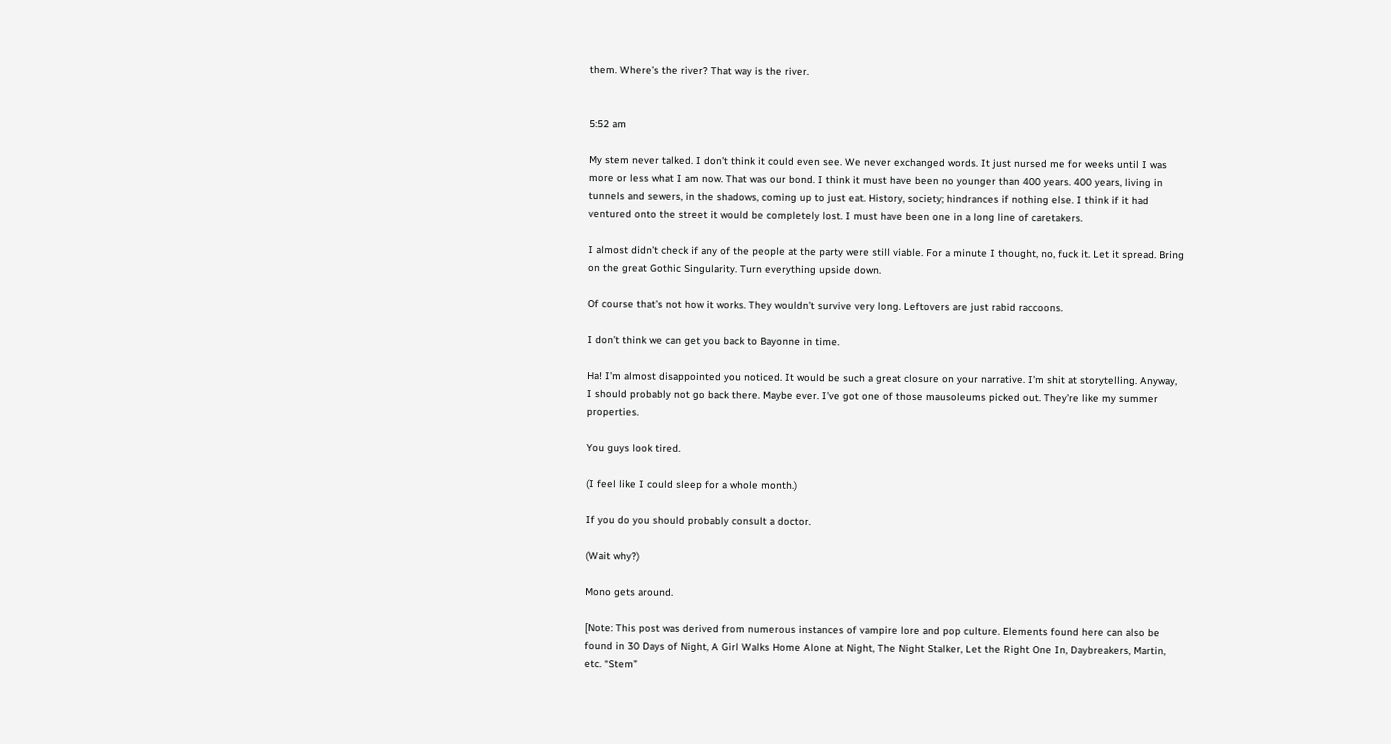them. Where’s the river? That way is the river.


5:52 am

My stem never talked. I don’t think it could even see. We never exchanged words. It just nursed me for weeks until I was more or less what I am now. That was our bond. I think it must have been no younger than 400 years. 400 years, living in tunnels and sewers, in the shadows, coming up to just eat. History, society; hindrances if nothing else. I think if it had ventured onto the street it would be completely lost. I must have been one in a long line of caretakers.

I almost didn’t check if any of the people at the party were still viable. For a minute I thought, no, fuck it. Let it spread. Bring on the great Gothic Singularity. Turn everything upside down.

Of course that’s not how it works. They wouldn’t survive very long. Leftovers are just rabid raccoons.

I don’t think we can get you back to Bayonne in time.

Ha! I’m almost disappointed you noticed. It would be such a great closure on your narrative. I’m shit at storytelling. Anyway, I should probably not go back there. Maybe ever. I’ve got one of those mausoleums picked out. They’re like my summer properties.

You guys look tired.

(I feel like I could sleep for a whole month.)

If you do you should probably consult a doctor.

(Wait why?)

Mono gets around.

[Note: This post was derived from numerous instances of vampire lore and pop culture. Elements found here can also be found in 30 Days of Night, A Girl Walks Home Alone at Night, The Night Stalker, Let the Right One In, Daybreakers, Martin, etc. “Stem”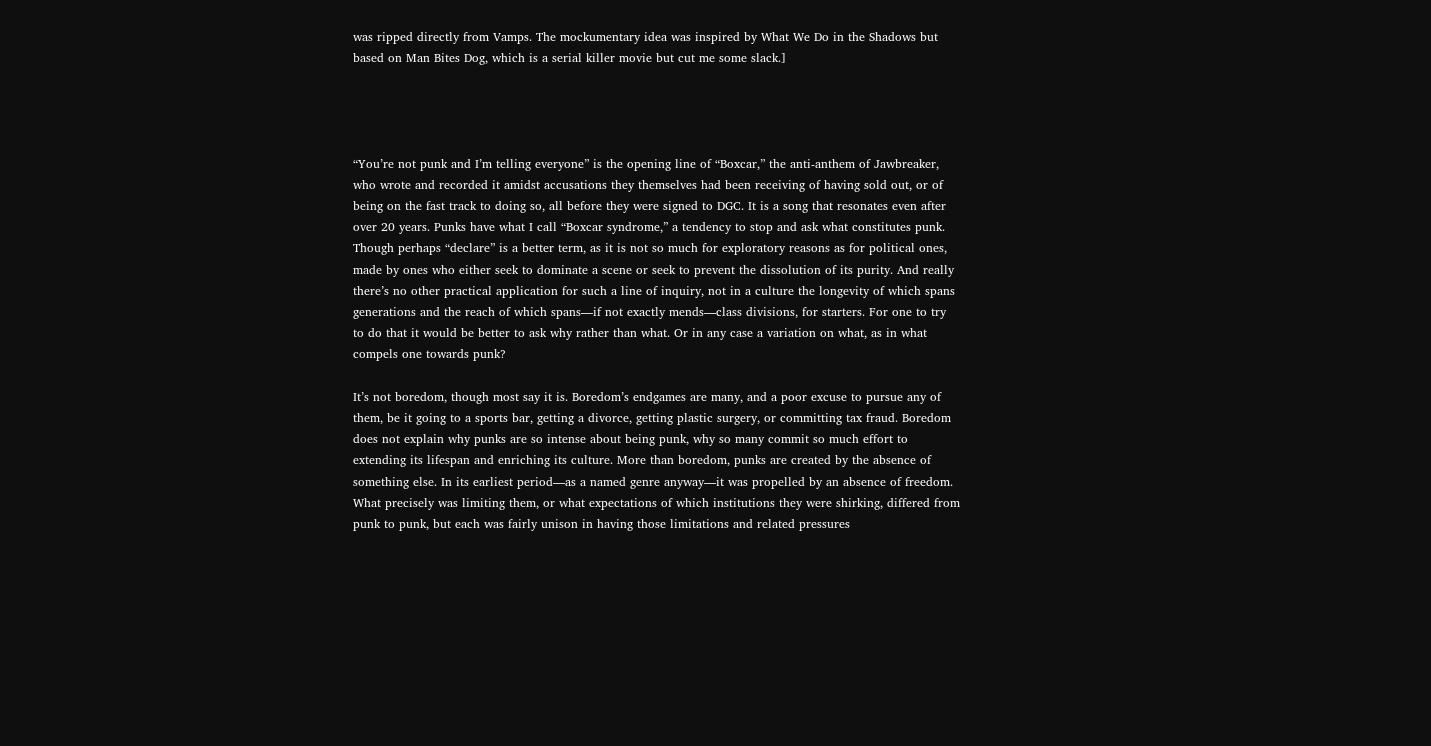was ripped directly from Vamps. The mockumentary idea was inspired by What We Do in the Shadows but based on Man Bites Dog, which is a serial killer movie but cut me some slack.]




“You’re not punk and I’m telling everyone” is the opening line of “Boxcar,” the anti-anthem of Jawbreaker, who wrote and recorded it amidst accusations they themselves had been receiving of having sold out, or of being on the fast track to doing so, all before they were signed to DGC. It is a song that resonates even after over 20 years. Punks have what I call “Boxcar syndrome,” a tendency to stop and ask what constitutes punk. Though perhaps “declare” is a better term, as it is not so much for exploratory reasons as for political ones, made by ones who either seek to dominate a scene or seek to prevent the dissolution of its purity. And really there’s no other practical application for such a line of inquiry, not in a culture the longevity of which spans generations and the reach of which spans—if not exactly mends—class divisions, for starters. For one to try to do that it would be better to ask why rather than what. Or in any case a variation on what, as in what compels one towards punk?

It’s not boredom, though most say it is. Boredom’s endgames are many, and a poor excuse to pursue any of them, be it going to a sports bar, getting a divorce, getting plastic surgery, or committing tax fraud. Boredom does not explain why punks are so intense about being punk, why so many commit so much effort to extending its lifespan and enriching its culture. More than boredom, punks are created by the absence of something else. In its earliest period—as a named genre anyway—it was propelled by an absence of freedom. What precisely was limiting them, or what expectations of which institutions they were shirking, differed from punk to punk, but each was fairly unison in having those limitations and related pressures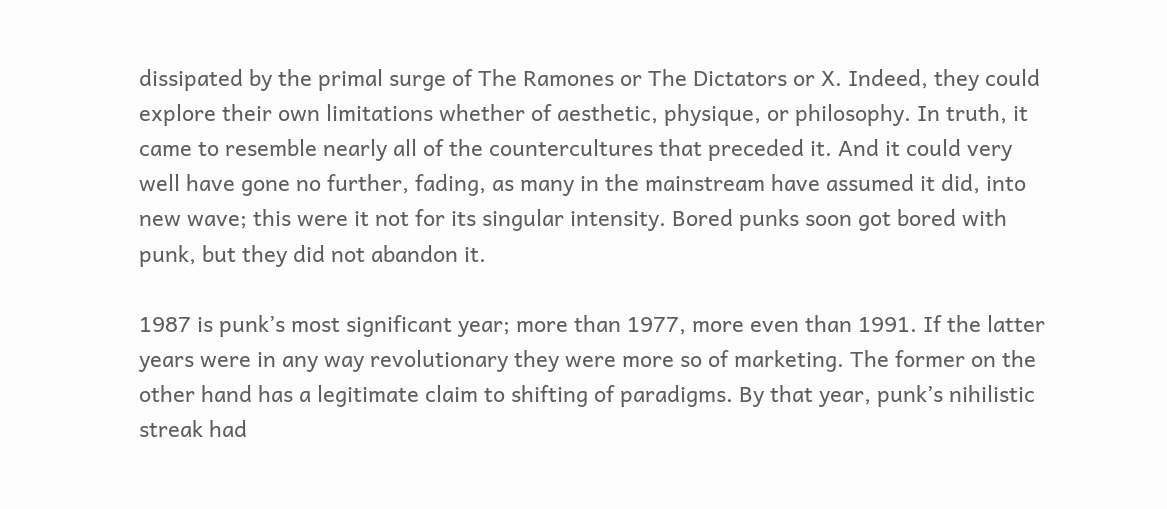dissipated by the primal surge of The Ramones or The Dictators or X. Indeed, they could explore their own limitations whether of aesthetic, physique, or philosophy. In truth, it came to resemble nearly all of the countercultures that preceded it. And it could very well have gone no further, fading, as many in the mainstream have assumed it did, into new wave; this were it not for its singular intensity. Bored punks soon got bored with punk, but they did not abandon it.

1987 is punk’s most significant year; more than 1977, more even than 1991. If the latter years were in any way revolutionary they were more so of marketing. The former on the other hand has a legitimate claim to shifting of paradigms. By that year, punk’s nihilistic streak had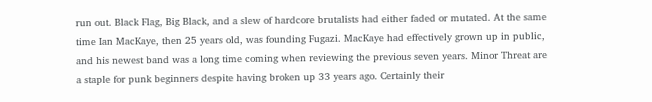run out. Black Flag, Big Black, and a slew of hardcore brutalists had either faded or mutated. At the same time Ian MacKaye, then 25 years old, was founding Fugazi. MacKaye had effectively grown up in public, and his newest band was a long time coming when reviewing the previous seven years. Minor Threat are a staple for punk beginners despite having broken up 33 years ago. Certainly their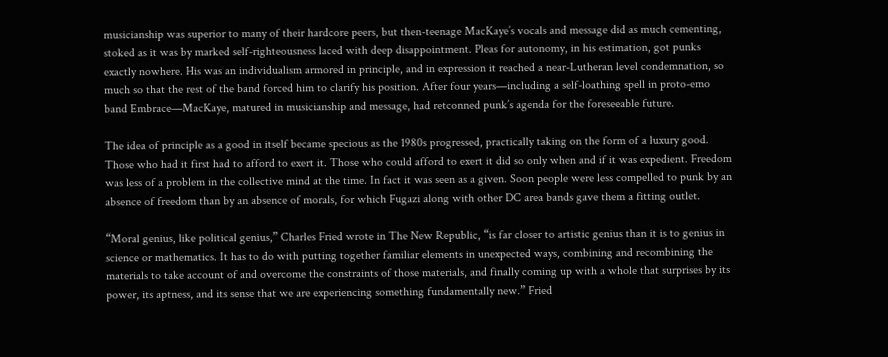musicianship was superior to many of their hardcore peers, but then-teenage MacKaye’s vocals and message did as much cementing, stoked as it was by marked self-righteousness laced with deep disappointment. Pleas for autonomy, in his estimation, got punks exactly nowhere. His was an individualism armored in principle, and in expression it reached a near-Lutheran level condemnation, so much so that the rest of the band forced him to clarify his position. After four years—including a self-loathing spell in proto-emo band Embrace—MacKaye, matured in musicianship and message, had retconned punk’s agenda for the foreseeable future.

The idea of principle as a good in itself became specious as the 1980s progressed, practically taking on the form of a luxury good. Those who had it first had to afford to exert it. Those who could afford to exert it did so only when and if it was expedient. Freedom was less of a problem in the collective mind at the time. In fact it was seen as a given. Soon people were less compelled to punk by an absence of freedom than by an absence of morals, for which Fugazi along with other DC area bands gave them a fitting outlet.

“Moral genius, like political genius,” Charles Fried wrote in The New Republic, “is far closer to artistic genius than it is to genius in science or mathematics. It has to do with putting together familiar elements in unexpected ways, combining and recombining the materials to take account of and overcome the constraints of those materials, and finally coming up with a whole that surprises by its power, its aptness, and its sense that we are experiencing something fundamentally new.” Fried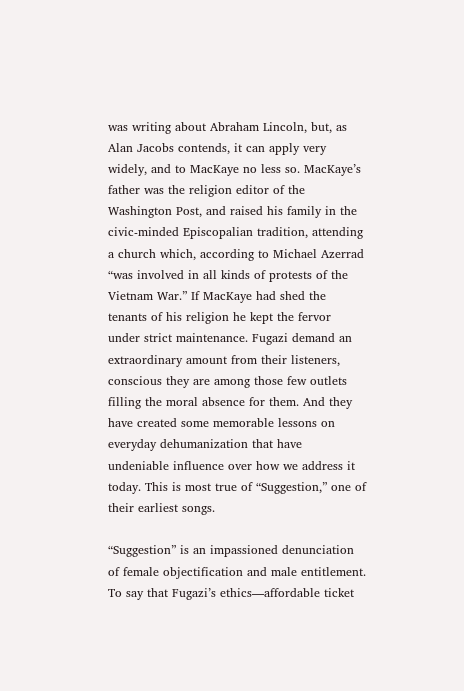was writing about Abraham Lincoln, but, as Alan Jacobs contends, it can apply very widely, and to MacKaye no less so. MacKaye’s father was the religion editor of the Washington Post, and raised his family in the civic-minded Episcopalian tradition, attending a church which, according to Michael Azerrad “was involved in all kinds of protests of the Vietnam War.” If MacKaye had shed the tenants of his religion he kept the fervor under strict maintenance. Fugazi demand an extraordinary amount from their listeners, conscious they are among those few outlets filling the moral absence for them. And they have created some memorable lessons on everyday dehumanization that have undeniable influence over how we address it today. This is most true of “Suggestion,” one of their earliest songs.

“Suggestion” is an impassioned denunciation of female objectification and male entitlement. To say that Fugazi’s ethics—affordable ticket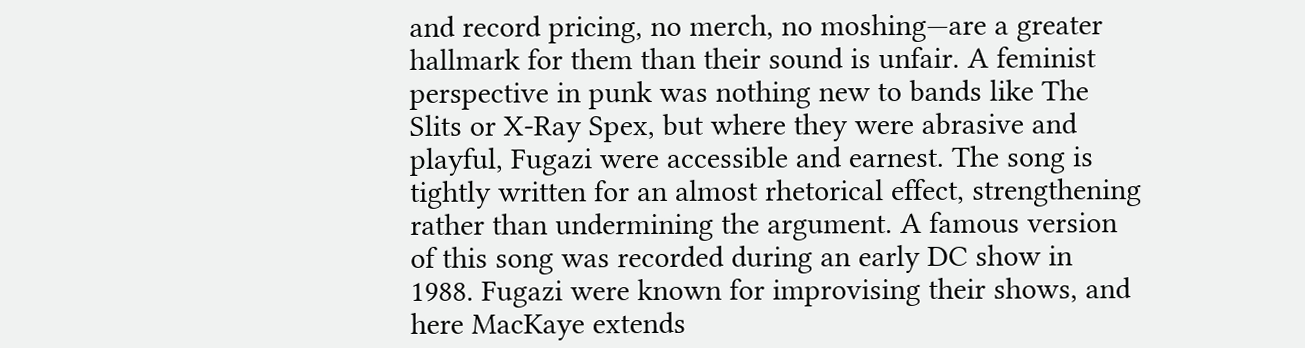and record pricing, no merch, no moshing—are a greater hallmark for them than their sound is unfair. A feminist perspective in punk was nothing new to bands like The Slits or X-Ray Spex, but where they were abrasive and playful, Fugazi were accessible and earnest. The song is tightly written for an almost rhetorical effect, strengthening rather than undermining the argument. A famous version of this song was recorded during an early DC show in 1988. Fugazi were known for improvising their shows, and here MacKaye extends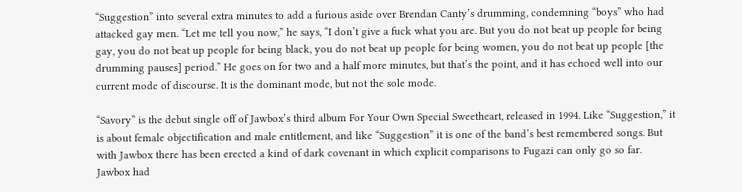“Suggestion” into several extra minutes to add a furious aside over Brendan Canty’s drumming, condemning “boys” who had attacked gay men. “Let me tell you now,” he says, “I don’t give a fuck what you are. But you do not beat up people for being gay, you do not beat up people for being black, you do not beat up people for being women, you do not beat up people [the drumming pauses] period.” He goes on for two and a half more minutes, but that’s the point, and it has echoed well into our current mode of discourse. It is the dominant mode, but not the sole mode.

“Savory” is the debut single off of Jawbox’s third album For Your Own Special Sweetheart, released in 1994. Like “Suggestion,” it is about female objectification and male entitlement, and like “Suggestion” it is one of the band’s best remembered songs. But with Jawbox there has been erected a kind of dark covenant in which explicit comparisons to Fugazi can only go so far. Jawbox had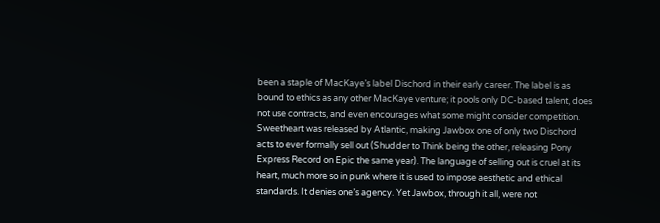been a staple of MacKaye’s label Dischord in their early career. The label is as bound to ethics as any other MacKaye venture; it pools only DC-based talent, does not use contracts, and even encourages what some might consider competition. Sweetheart was released by Atlantic, making Jawbox one of only two Dischord acts to ever formally sell out (Shudder to Think being the other, releasing Pony Express Record on Epic the same year). The language of selling out is cruel at its heart, much more so in punk where it is used to impose aesthetic and ethical standards. It denies one’s agency. Yet Jawbox, through it all, were not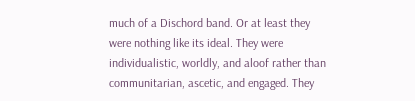much of a Dischord band. Or at least they were nothing like its ideal. They were individualistic, worldly, and aloof rather than communitarian, ascetic, and engaged. They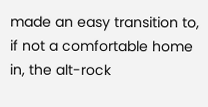made an easy transition to, if not a comfortable home in, the alt-rock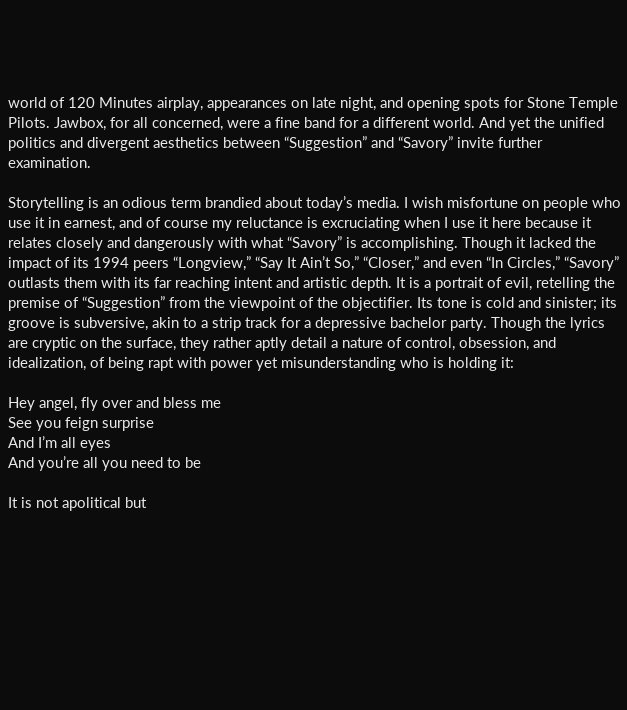world of 120 Minutes airplay, appearances on late night, and opening spots for Stone Temple Pilots. Jawbox, for all concerned, were a fine band for a different world. And yet the unified politics and divergent aesthetics between “Suggestion” and “Savory” invite further examination.

Storytelling is an odious term brandied about today’s media. I wish misfortune on people who use it in earnest, and of course my reluctance is excruciating when I use it here because it relates closely and dangerously with what “Savory” is accomplishing. Though it lacked the impact of its 1994 peers “Longview,” “Say It Ain’t So,” “Closer,” and even “In Circles,” “Savory” outlasts them with its far reaching intent and artistic depth. It is a portrait of evil, retelling the premise of “Suggestion” from the viewpoint of the objectifier. Its tone is cold and sinister; its groove is subversive, akin to a strip track for a depressive bachelor party. Though the lyrics are cryptic on the surface, they rather aptly detail a nature of control, obsession, and idealization, of being rapt with power yet misunderstanding who is holding it:

Hey angel, fly over and bless me
See you feign surprise
And I’m all eyes
And you’re all you need to be

It is not apolitical but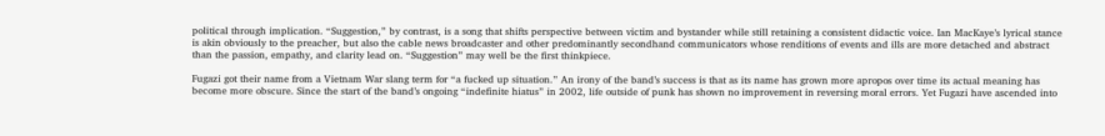political through implication. “Suggestion,” by contrast, is a song that shifts perspective between victim and bystander while still retaining a consistent didactic voice. Ian MacKaye’s lyrical stance is akin obviously to the preacher, but also the cable news broadcaster and other predominantly secondhand communicators whose renditions of events and ills are more detached and abstract than the passion, empathy, and clarity lead on. “Suggestion” may well be the first thinkpiece.

Fugazi got their name from a Vietnam War slang term for “a fucked up situation.” An irony of the band’s success is that as its name has grown more apropos over time its actual meaning has become more obscure. Since the start of the band’s ongoing “indefinite hiatus” in 2002, life outside of punk has shown no improvement in reversing moral errors. Yet Fugazi have ascended into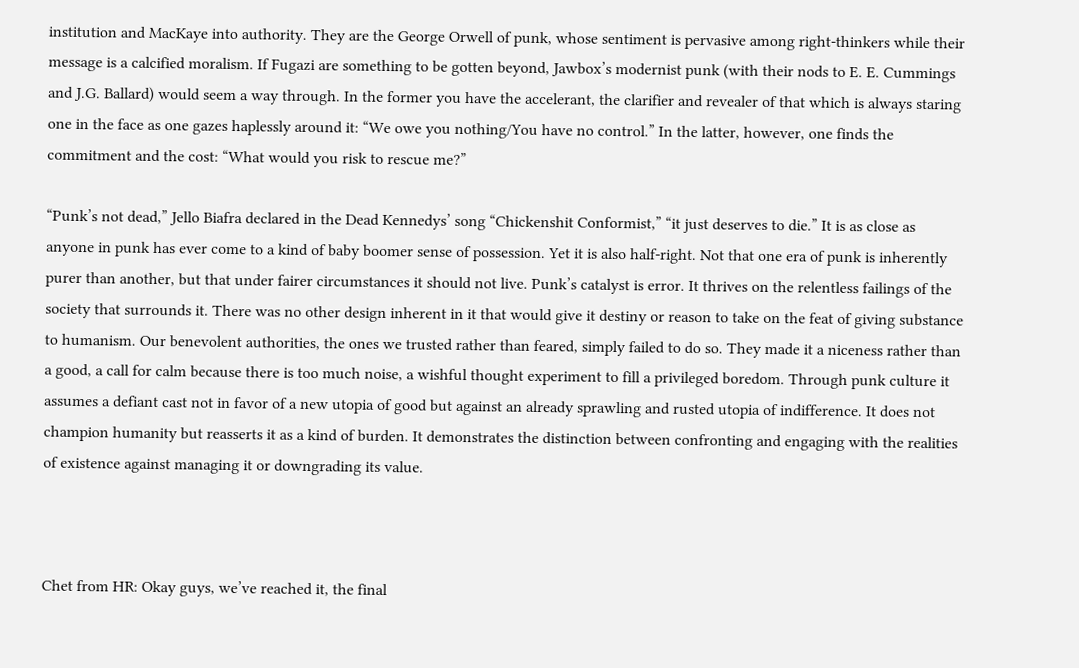institution and MacKaye into authority. They are the George Orwell of punk, whose sentiment is pervasive among right-thinkers while their message is a calcified moralism. If Fugazi are something to be gotten beyond, Jawbox’s modernist punk (with their nods to E. E. Cummings and J.G. Ballard) would seem a way through. In the former you have the accelerant, the clarifier and revealer of that which is always staring one in the face as one gazes haplessly around it: “We owe you nothing/You have no control.” In the latter, however, one finds the commitment and the cost: “What would you risk to rescue me?”

“Punk’s not dead,” Jello Biafra declared in the Dead Kennedys’ song “Chickenshit Conformist,” “it just deserves to die.” It is as close as anyone in punk has ever come to a kind of baby boomer sense of possession. Yet it is also half-right. Not that one era of punk is inherently purer than another, but that under fairer circumstances it should not live. Punk’s catalyst is error. It thrives on the relentless failings of the society that surrounds it. There was no other design inherent in it that would give it destiny or reason to take on the feat of giving substance to humanism. Our benevolent authorities, the ones we trusted rather than feared, simply failed to do so. They made it a niceness rather than a good, a call for calm because there is too much noise, a wishful thought experiment to fill a privileged boredom. Through punk culture it assumes a defiant cast not in favor of a new utopia of good but against an already sprawling and rusted utopia of indifference. It does not champion humanity but reasserts it as a kind of burden. It demonstrates the distinction between confronting and engaging with the realities of existence against managing it or downgrading its value.



Chet from HR: Okay guys, we’ve reached it, the final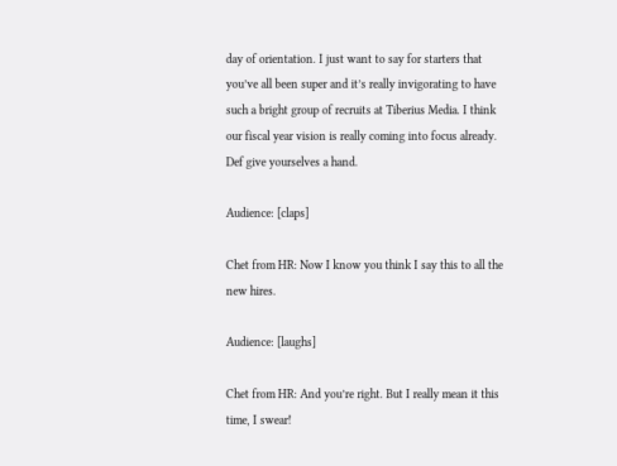day of orientation. I just want to say for starters that you’ve all been super and it’s really invigorating to have such a bright group of recruits at Tiberius Media. I think our fiscal year vision is really coming into focus already. Def give yourselves a hand.

Audience: [claps]

Chet from HR: Now I know you think I say this to all the new hires.

Audience: [laughs]

Chet from HR: And you’re right. But I really mean it this time, I swear!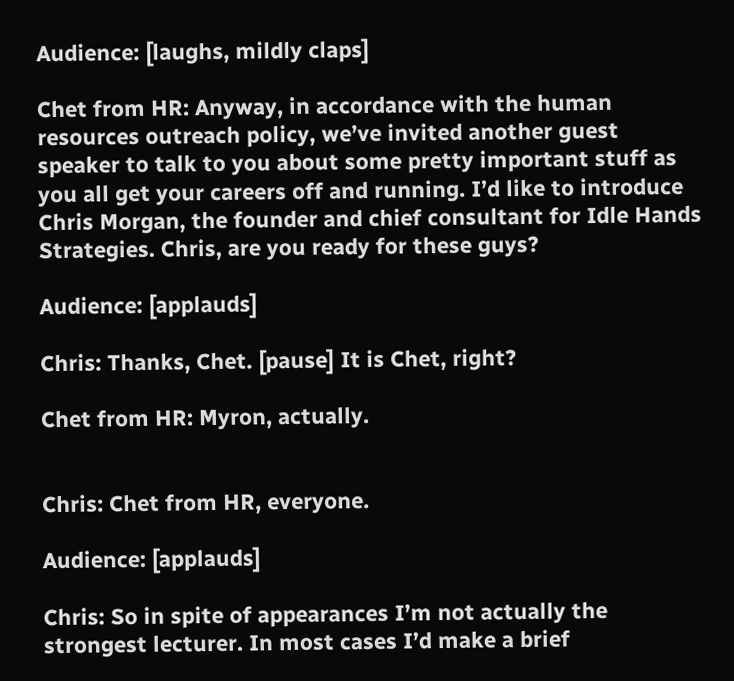Audience: [laughs, mildly claps]

Chet from HR: Anyway, in accordance with the human resources outreach policy, we’ve invited another guest speaker to talk to you about some pretty important stuff as you all get your careers off and running. I’d like to introduce Chris Morgan, the founder and chief consultant for Idle Hands Strategies. Chris, are you ready for these guys?

Audience: [applauds]

Chris: Thanks, Chet. [pause] It is Chet, right?

Chet from HR: Myron, actually.


Chris: Chet from HR, everyone.

Audience: [applauds]

Chris: So in spite of appearances I’m not actually the strongest lecturer. In most cases I’d make a brief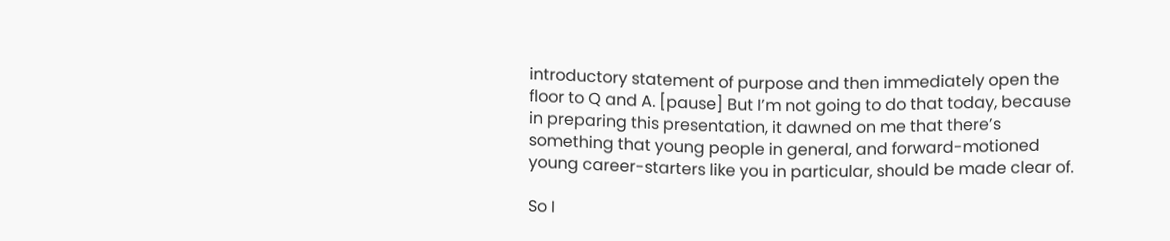introductory statement of purpose and then immediately open the floor to Q and A. [pause] But I’m not going to do that today, because in preparing this presentation, it dawned on me that there’s something that young people in general, and forward-motioned young career-starters like you in particular, should be made clear of.

So I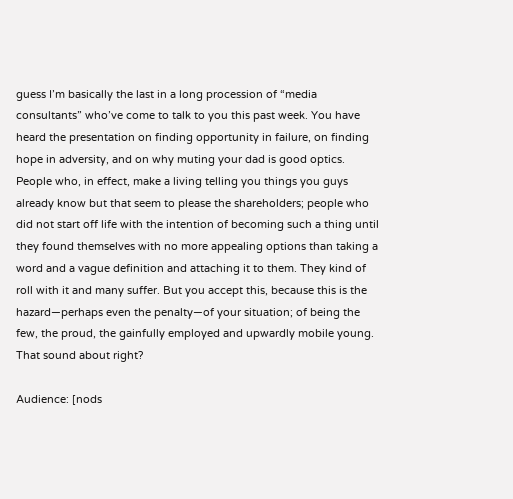guess I’m basically the last in a long procession of “media consultants” who’ve come to talk to you this past week. You have heard the presentation on finding opportunity in failure, on finding hope in adversity, and on why muting your dad is good optics. People who, in effect, make a living telling you things you guys already know but that seem to please the shareholders; people who did not start off life with the intention of becoming such a thing until they found themselves with no more appealing options than taking a word and a vague definition and attaching it to them. They kind of roll with it and many suffer. But you accept this, because this is the hazard—perhaps even the penalty—of your situation; of being the few, the proud, the gainfully employed and upwardly mobile young. That sound about right?

Audience: [nods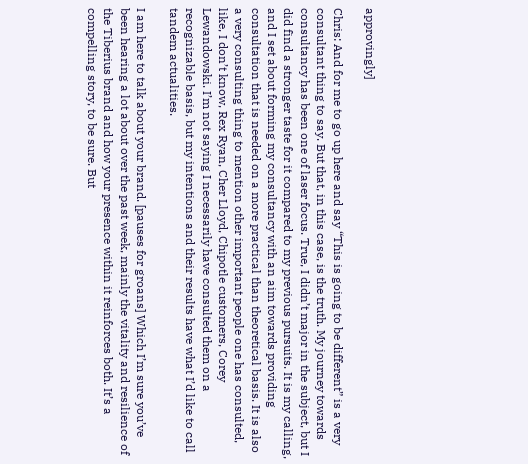approvingly]

Chris: And for me to go up here and say “This is going to be different” is a very consultant thing to say. But that, in this case, is the truth. My journey towards consultancy has been one of laser focus. True, I didn’t major in the subject, but I did find a stronger taste for it compared to my previous pursuits. It is my calling, and I set about forming my consultancy with an aim towards providing consultation that is needed on a more practical than theoretical basis. It is also a very consulting thing to mention other important people one has consulted, like, I don’t know, Rex Ryan, Cher Lloyd, Chipotle customers, Corey Lewandowski. I’m not saying I necessarily have consulted them on a recognizable basis, but my intentions and their results have what I’d like to call tandem actualities.

I am here to talk about your brand. [pauses for groans] Which I’m sure you’ve been hearing a lot about over the past week, mainly the vitality and resilience of the Tiberius brand and how your presence within it reinforces both. It’s a compelling story, to be sure. But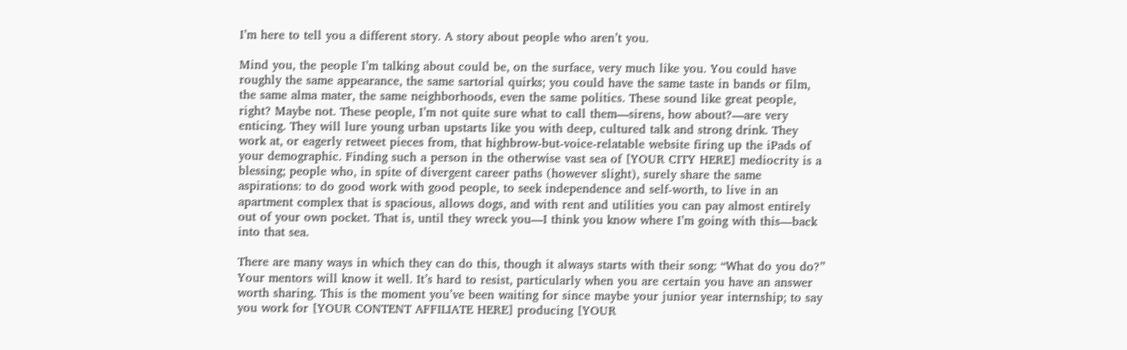I’m here to tell you a different story. A story about people who aren’t you.

Mind you, the people I’m talking about could be, on the surface, very much like you. You could have roughly the same appearance, the same sartorial quirks; you could have the same taste in bands or film, the same alma mater, the same neighborhoods, even the same politics. These sound like great people, right? Maybe not. These people, I’m not quite sure what to call them—sirens, how about?—are very enticing. They will lure young urban upstarts like you with deep, cultured talk and strong drink. They work at, or eagerly retweet pieces from, that highbrow-but-voice-relatable website firing up the iPads of your demographic. Finding such a person in the otherwise vast sea of [YOUR CITY HERE] mediocrity is a blessing; people who, in spite of divergent career paths (however slight), surely share the same aspirations: to do good work with good people, to seek independence and self-worth, to live in an apartment complex that is spacious, allows dogs, and with rent and utilities you can pay almost entirely out of your own pocket. That is, until they wreck you—I think you know where I’m going with this—back into that sea.

There are many ways in which they can do this, though it always starts with their song: “What do you do?” Your mentors will know it well. It’s hard to resist, particularly when you are certain you have an answer worth sharing. This is the moment you’ve been waiting for since maybe your junior year internship; to say you work for [YOUR CONTENT AFFILIATE HERE] producing [YOUR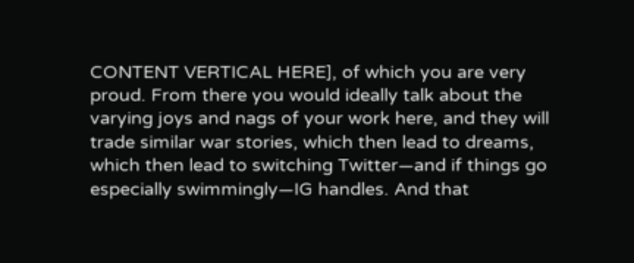CONTENT VERTICAL HERE], of which you are very proud. From there you would ideally talk about the varying joys and nags of your work here, and they will trade similar war stories, which then lead to dreams, which then lead to switching Twitter—and if things go especially swimmingly—IG handles. And that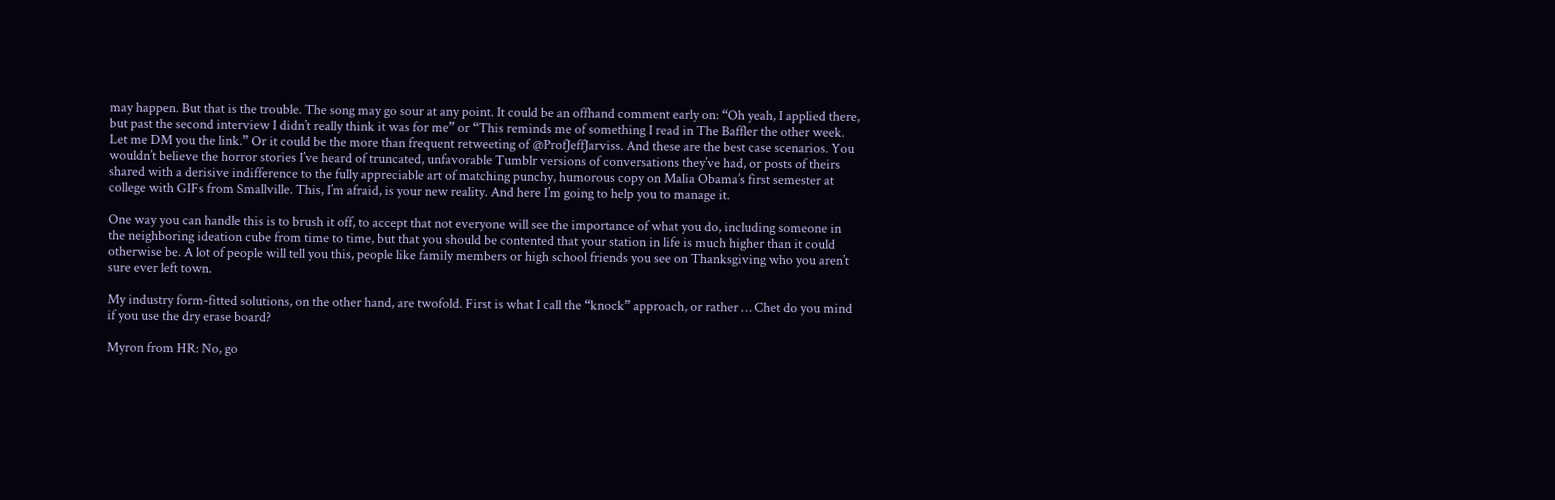may happen. But that is the trouble. The song may go sour at any point. It could be an offhand comment early on: “Oh yeah, I applied there, but past the second interview I didn’t really think it was for me” or “This reminds me of something I read in The Baffler the other week. Let me DM you the link.” Or it could be the more than frequent retweeting of @ProfJeffJarviss. And these are the best case scenarios. You wouldn’t believe the horror stories I’ve heard of truncated, unfavorable Tumblr versions of conversations they’ve had, or posts of theirs shared with a derisive indifference to the fully appreciable art of matching punchy, humorous copy on Malia Obama’s first semester at college with GIFs from Smallville. This, I’m afraid, is your new reality. And here I’m going to help you to manage it.

One way you can handle this is to brush it off, to accept that not everyone will see the importance of what you do, including someone in the neighboring ideation cube from time to time, but that you should be contented that your station in life is much higher than it could otherwise be. A lot of people will tell you this, people like family members or high school friends you see on Thanksgiving who you aren’t sure ever left town.

My industry form-fitted solutions, on the other hand, are twofold. First is what I call the “knock” approach, or rather … Chet do you mind if you use the dry erase board?

Myron from HR: No, go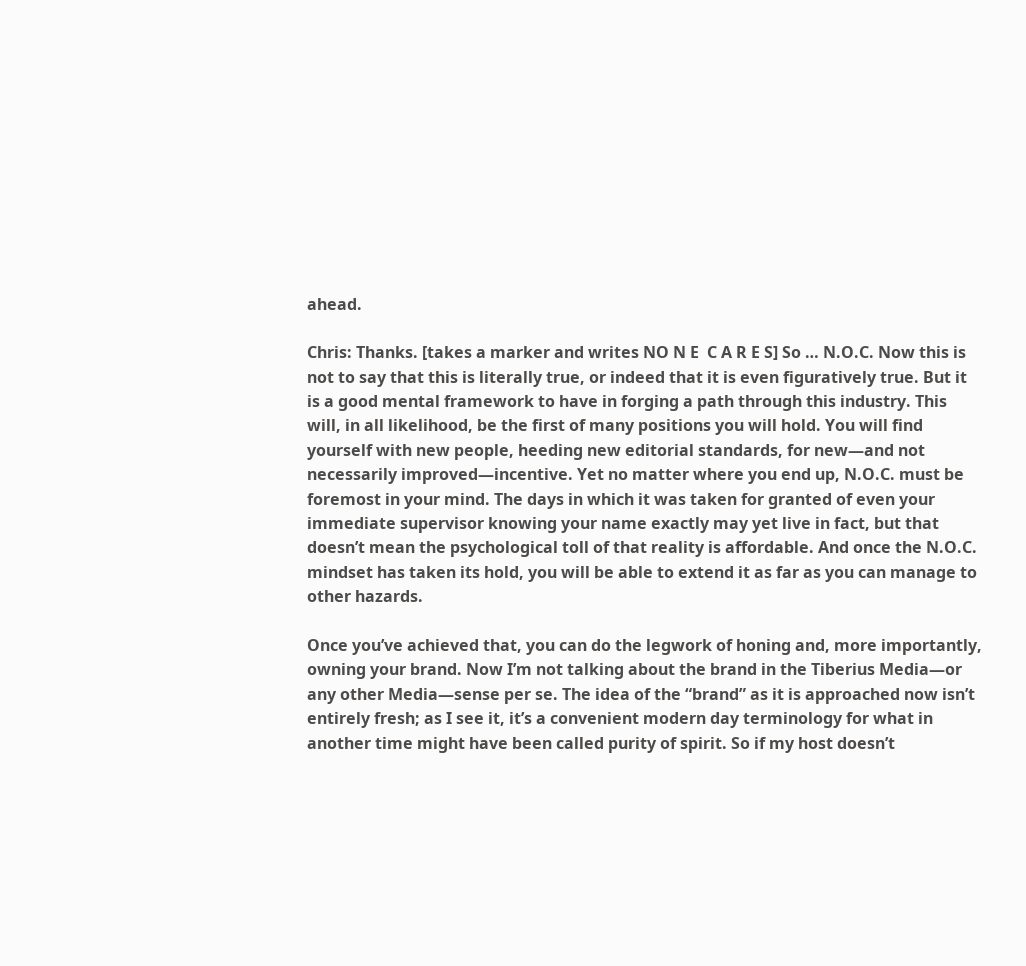ahead.

Chris: Thanks. [takes a marker and writes NO N E  C A R E S] So … N.O.C. Now this is not to say that this is literally true, or indeed that it is even figuratively true. But it is a good mental framework to have in forging a path through this industry. This will, in all likelihood, be the first of many positions you will hold. You will find yourself with new people, heeding new editorial standards, for new—and not necessarily improved—incentive. Yet no matter where you end up, N.O.C. must be foremost in your mind. The days in which it was taken for granted of even your immediate supervisor knowing your name exactly may yet live in fact, but that doesn’t mean the psychological toll of that reality is affordable. And once the N.O.C. mindset has taken its hold, you will be able to extend it as far as you can manage to other hazards.

Once you’ve achieved that, you can do the legwork of honing and, more importantly, owning your brand. Now I’m not talking about the brand in the Tiberius Media—or any other Media—sense per se. The idea of the “brand” as it is approached now isn’t entirely fresh; as I see it, it’s a convenient modern day terminology for what in another time might have been called purity of spirit. So if my host doesn’t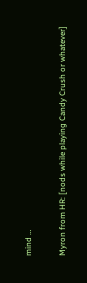mind …

Myron from HR: [nods while playing Candy Crush or whatever]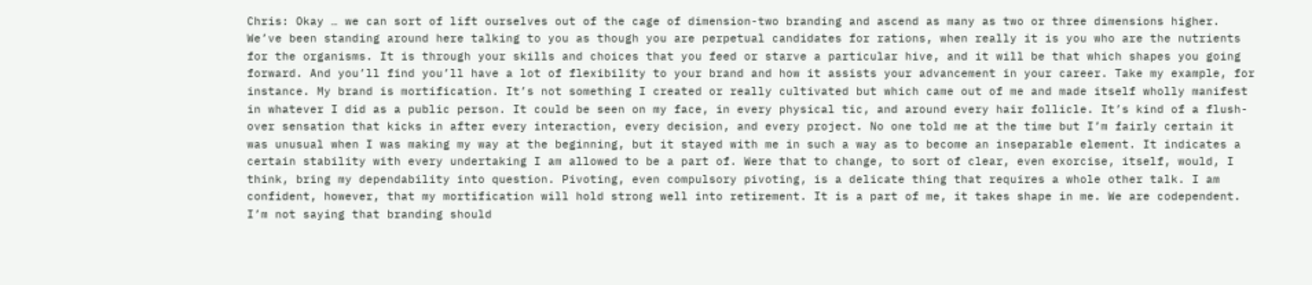Chris: Okay … we can sort of lift ourselves out of the cage of dimension-two branding and ascend as many as two or three dimensions higher. We’ve been standing around here talking to you as though you are perpetual candidates for rations, when really it is you who are the nutrients for the organisms. It is through your skills and choices that you feed or starve a particular hive, and it will be that which shapes you going forward. And you’ll find you’ll have a lot of flexibility to your brand and how it assists your advancement in your career. Take my example, for instance. My brand is mortification. It’s not something I created or really cultivated but which came out of me and made itself wholly manifest in whatever I did as a public person. It could be seen on my face, in every physical tic, and around every hair follicle. It’s kind of a flush-over sensation that kicks in after every interaction, every decision, and every project. No one told me at the time but I’m fairly certain it was unusual when I was making my way at the beginning, but it stayed with me in such a way as to become an inseparable element. It indicates a certain stability with every undertaking I am allowed to be a part of. Were that to change, to sort of clear, even exorcise, itself, would, I think, bring my dependability into question. Pivoting, even compulsory pivoting, is a delicate thing that requires a whole other talk. I am confident, however, that my mortification will hold strong well into retirement. It is a part of me, it takes shape in me. We are codependent. I’m not saying that branding should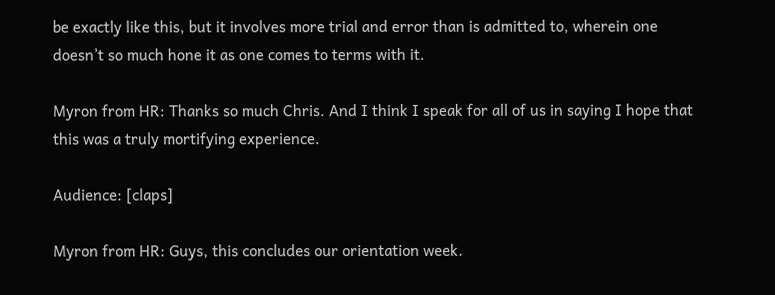be exactly like this, but it involves more trial and error than is admitted to, wherein one doesn’t so much hone it as one comes to terms with it.

Myron from HR: Thanks so much Chris. And I think I speak for all of us in saying I hope that this was a truly mortifying experience.

Audience: [claps]

Myron from HR: Guys, this concludes our orientation week.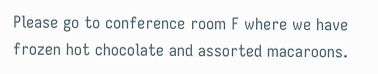Please go to conference room F where we have frozen hot chocolate and assorted macaroons.